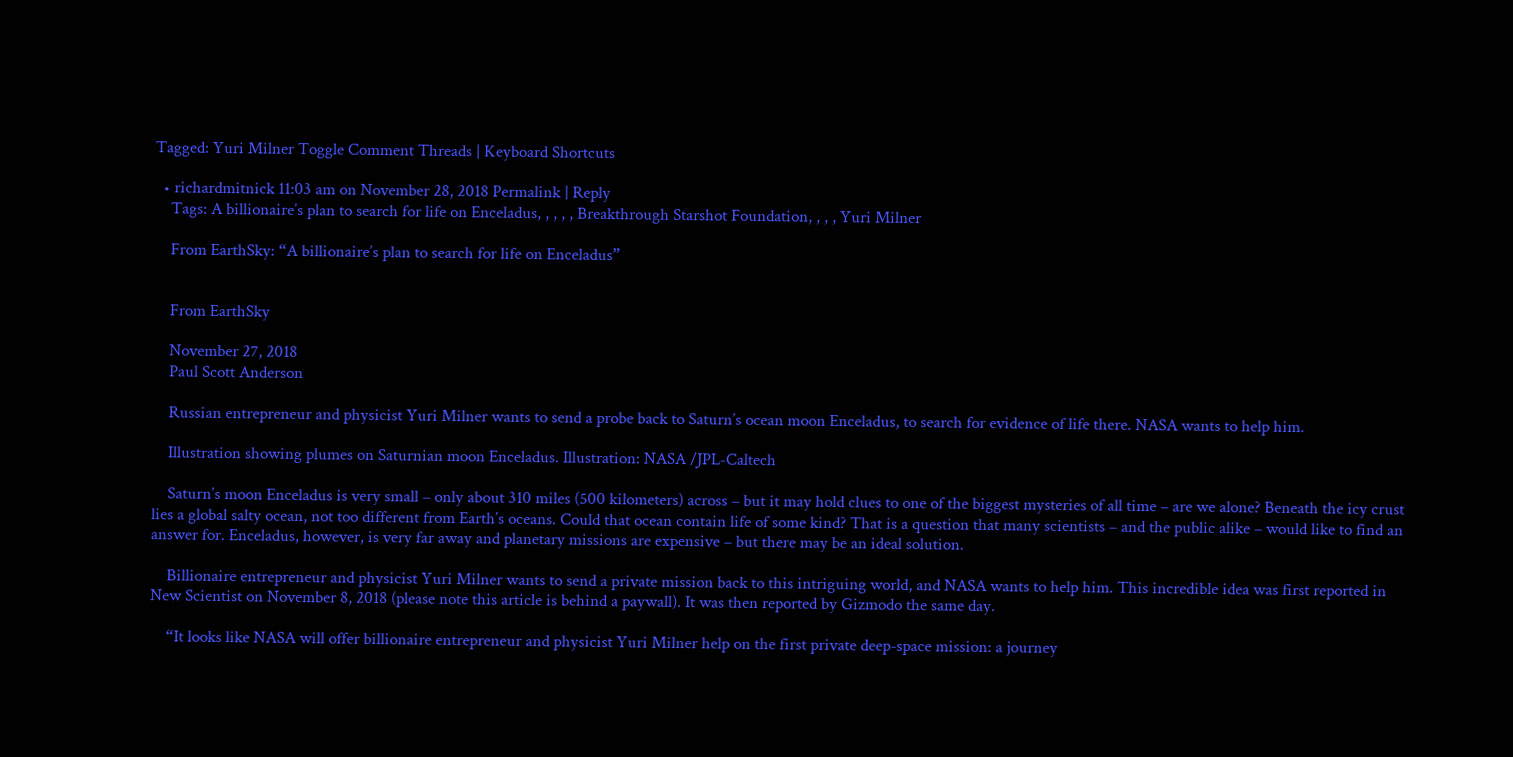Tagged: Yuri Milner Toggle Comment Threads | Keyboard Shortcuts

  • richardmitnick 11:03 am on November 28, 2018 Permalink | Reply
    Tags: A billionaire’s plan to search for life on Enceladus, , , , , Breakthrough Starshot Foundation, , , , Yuri Milner

    From EarthSky: “A billionaire’s plan to search for life on Enceladus”


    From EarthSky

    November 27, 2018
    Paul Scott Anderson

    Russian entrepreneur and physicist Yuri Milner wants to send a probe back to Saturn’s ocean moon Enceladus, to search for evidence of life there. NASA wants to help him.

    Illustration showing plumes on Saturnian moon Enceladus. Illustration: NASA /JPL-Caltech

    Saturn’s moon Enceladus is very small – only about 310 miles (500 kilometers) across – but it may hold clues to one of the biggest mysteries of all time – are we alone? Beneath the icy crust lies a global salty ocean, not too different from Earth’s oceans. Could that ocean contain life of some kind? That is a question that many scientists – and the public alike – would like to find an answer for. Enceladus, however, is very far away and planetary missions are expensive – but there may be an ideal solution.

    Billionaire entrepreneur and physicist Yuri Milner wants to send a private mission back to this intriguing world, and NASA wants to help him. This incredible idea was first reported in New Scientist on November 8, 2018 (please note this article is behind a paywall). It was then reported by Gizmodo the same day.

    “It looks like NASA will offer billionaire entrepreneur and physicist Yuri Milner help on the first private deep-space mission: a journey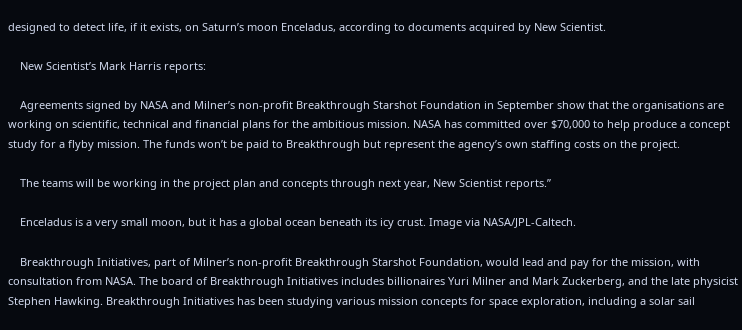designed to detect life, if it exists, on Saturn’s moon Enceladus, according to documents acquired by New Scientist.

    New Scientist’s Mark Harris reports:

    Agreements signed by NASA and Milner’s non-profit Breakthrough Starshot Foundation in September show that the organisations are working on scientific, technical and financial plans for the ambitious mission. NASA has committed over $70,000 to help produce a concept study for a flyby mission. The funds won’t be paid to Breakthrough but represent the agency’s own staffing costs on the project.

    The teams will be working in the project plan and concepts through next year, New Scientist reports.”

    Enceladus is a very small moon, but it has a global ocean beneath its icy crust. Image via NASA/JPL-Caltech.

    Breakthrough Initiatives, part of Milner’s non-profit Breakthrough Starshot Foundation, would lead and pay for the mission, with consultation from NASA. The board of Breakthrough Initiatives includes billionaires Yuri Milner and Mark Zuckerberg, and the late physicist Stephen Hawking. Breakthrough Initiatives has been studying various mission concepts for space exploration, including a solar sail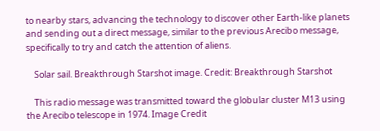to nearby stars, advancing the technology to discover other Earth-like planets and sending out a direct message, similar to the previous Arecibo message, specifically to try and catch the attention of aliens.

    Solar sail. Breakthrough Starshot image. Credit: Breakthrough Starshot

    This radio message was transmitted toward the globular cluster M13 using the Arecibo telescope in 1974. Image Credit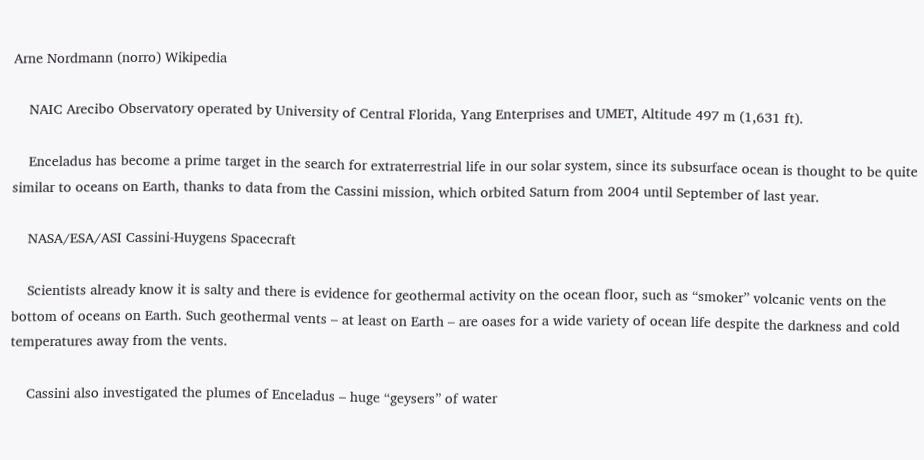Arne Nordmann (norro) Wikipedia

    NAIC Arecibo Observatory operated by University of Central Florida, Yang Enterprises and UMET, Altitude 497 m (1,631 ft).

    Enceladus has become a prime target in the search for extraterrestrial life in our solar system, since its subsurface ocean is thought to be quite similar to oceans on Earth, thanks to data from the Cassini mission, which orbited Saturn from 2004 until September of last year.

    NASA/ESA/ASI Cassini-Huygens Spacecraft

    Scientists already know it is salty and there is evidence for geothermal activity on the ocean floor, such as “smoker” volcanic vents on the bottom of oceans on Earth. Such geothermal vents – at least on Earth – are oases for a wide variety of ocean life despite the darkness and cold temperatures away from the vents.

    Cassini also investigated the plumes of Enceladus – huge “geysers” of water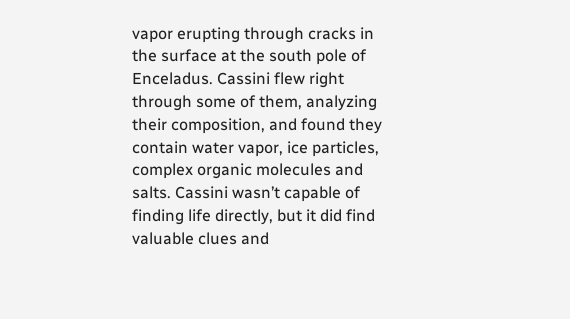vapor erupting through cracks in the surface at the south pole of Enceladus. Cassini flew right through some of them, analyzing their composition, and found they contain water vapor, ice particles, complex organic molecules and salts. Cassini wasn’t capable of finding life directly, but it did find valuable clues and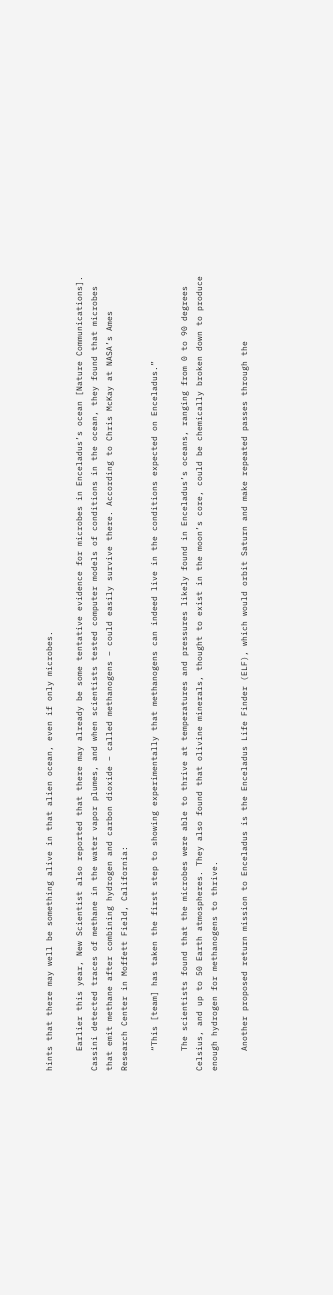hints that there may well be something alive in that alien ocean, even if only microbes.

    Earlier this year, New Scientist also reported that there may already be some tentative evidence for microbes in Enceladus’s ocean [Nature Communications]. Cassini detected traces of methane in the water vapor plumes, and when scientists tested computer models of conditions in the ocean, they found that microbes that emit methane after combining hydrogen and carbon dioxide – called methanogens – could easily survive there. According to Chris McKay at NASA’s Ames Research Center in Moffett Field, California:

    “This [team] has taken the first step to showing experimentally that methanogens can indeed live in the conditions expected on Enceladus.”

    The scientists found that the microbes were able to thrive at temperatures and pressures likely found in Enceladus’s oceans, ranging from 0 to 90 degrees Celsius, and up to 50 Earth atmospheres. They also found that olivine minerals, thought to exist in the moon’s core, could be chemically broken down to produce enough hydrogen for methanogens to thrive.

    Another proposed return mission to Enceladus is the Enceladus Life Finder (ELF), which would orbit Saturn and make repeated passes through the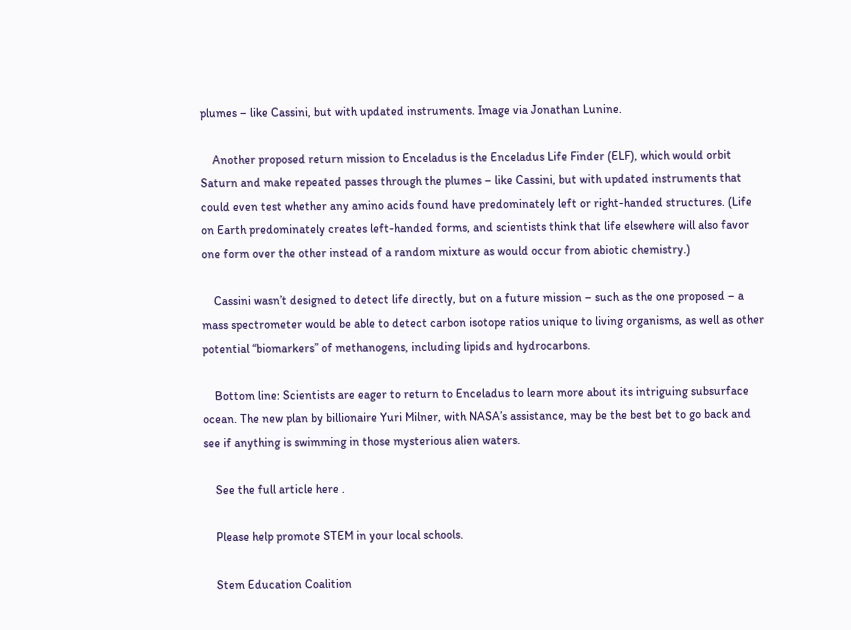plumes – like Cassini, but with updated instruments. Image via Jonathan Lunine.

    Another proposed return mission to Enceladus is the Enceladus Life Finder (ELF), which would orbit Saturn and make repeated passes through the plumes – like Cassini, but with updated instruments that could even test whether any amino acids found have predominately left or right-handed structures. (Life on Earth predominately creates left-handed forms, and scientists think that life elsewhere will also favor one form over the other instead of a random mixture as would occur from abiotic chemistry.)

    Cassini wasn’t designed to detect life directly, but on a future mission – such as the one proposed – a mass spectrometer would be able to detect carbon isotope ratios unique to living organisms, as well as other potential “biomarkers” of methanogens, including lipids and hydrocarbons.

    Bottom line: Scientists are eager to return to Enceladus to learn more about its intriguing subsurface ocean. The new plan by billionaire Yuri Milner, with NASA’s assistance, may be the best bet to go back and see if anything is swimming in those mysterious alien waters.

    See the full article here .

    Please help promote STEM in your local schools.

    Stem Education Coalition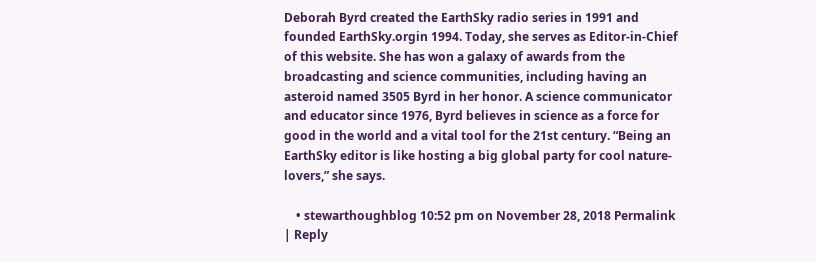Deborah Byrd created the EarthSky radio series in 1991 and founded EarthSky.orgin 1994. Today, she serves as Editor-in-Chief of this website. She has won a galaxy of awards from the broadcasting and science communities, including having an asteroid named 3505 Byrd in her honor. A science communicator and educator since 1976, Byrd believes in science as a force for good in the world and a vital tool for the 21st century. “Being an EarthSky editor is like hosting a big global party for cool nature-lovers,” she says.

    • stewarthoughblog 10:52 pm on November 28, 2018 Permalink | Reply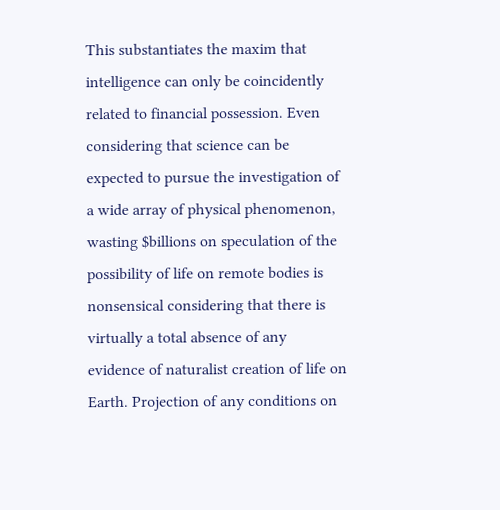This substantiates the maxim that intelligence can only be coincidently related to financial possession. Even considering that science can be expected to pursue the investigation of a wide array of physical phenomenon, wasting $billions on speculation of the possibility of life on remote bodies is nonsensical considering that there is virtually a total absence of any evidence of naturalist creation of life on Earth. Projection of any conditions on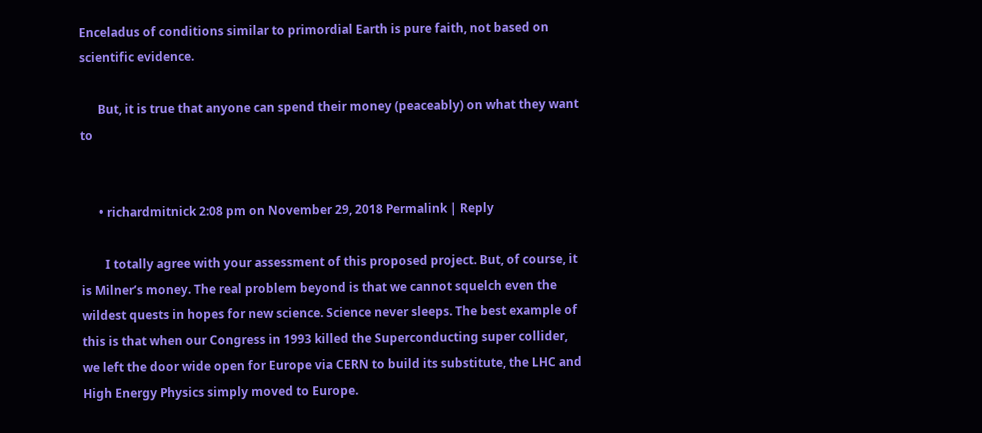Enceladus of conditions similar to primordial Earth is pure faith, not based on scientific evidence.

      But, it is true that anyone can spend their money (peaceably) on what they want to


      • richardmitnick 2:08 pm on November 29, 2018 Permalink | Reply

        I totally agree with your assessment of this proposed project. But, of course, it is Milner’s money. The real problem beyond is that we cannot squelch even the wildest quests in hopes for new science. Science never sleeps. The best example of this is that when our Congress in 1993 killed the Superconducting super collider, we left the door wide open for Europe via CERN to build its substitute, the LHC and High Energy Physics simply moved to Europe.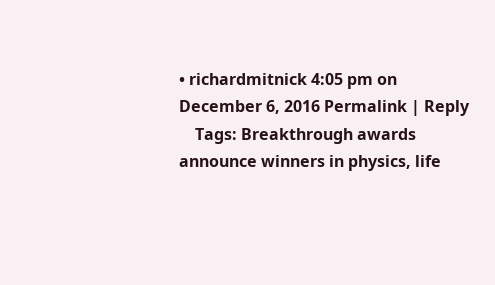• richardmitnick 4:05 pm on December 6, 2016 Permalink | Reply
    Tags: Breakthrough awards announce winners in physics, life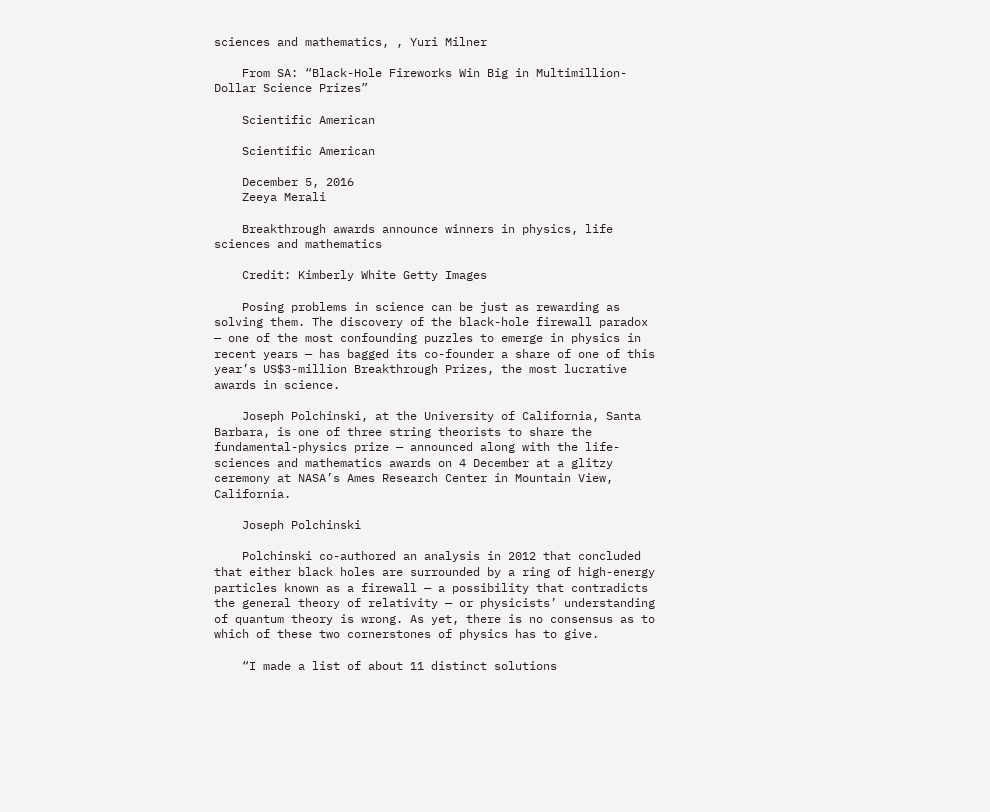sciences and mathematics, , Yuri Milner

    From SA: “Black-Hole Fireworks Win Big in Multimillion-Dollar Science Prizes”

    Scientific American

    Scientific American

    December 5, 2016
    Zeeya Merali

    Breakthrough awards announce winners in physics, life sciences and mathematics

    Credit: Kimberly White Getty Images

    Posing problems in science can be just as rewarding as solving them. The discovery of the black-hole firewall paradox — one of the most confounding puzzles to emerge in physics in recent years — has bagged its co-founder a share of one of this year’s US$3-million Breakthrough Prizes, the most lucrative awards in science.

    Joseph Polchinski, at the University of California, Santa Barbara, is one of three string theorists to share the fundamental-physics prize — announced along with the life-sciences and mathematics awards on 4 December at a glitzy ceremony at NASA’s Ames Research Center in Mountain View, California.

    Joseph Polchinski

    Polchinski co-authored an analysis in 2012 that concluded that either black holes are surrounded by a ring of high-energy particles known as a firewall — a possibility that contradicts the general theory of relativity — or physicists’ understanding of quantum theory is wrong. As yet, there is no consensus as to which of these two cornerstones of physics has to give.

    “I made a list of about 11 distinct solutions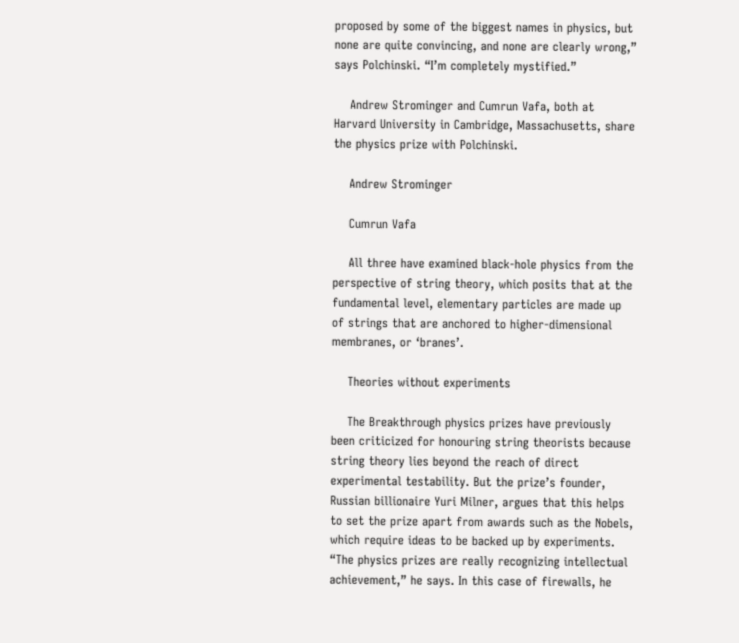proposed by some of the biggest names in physics, but none are quite convincing, and none are clearly wrong,” says Polchinski. “I’m completely mystified.”

    Andrew Strominger and Cumrun Vafa, both at Harvard University in Cambridge, Massachusetts, share the physics prize with Polchinski.

    Andrew Strominger

    Cumrun Vafa

    All three have examined black-hole physics from the perspective of string theory, which posits that at the fundamental level, elementary particles are made up of strings that are anchored to higher-dimensional membranes, or ‘branes’.

    Theories without experiments

    The Breakthrough physics prizes have previously been criticized for honouring string theorists because string theory lies beyond the reach of direct experimental testability. But the prize’s founder, Russian billionaire Yuri Milner, argues that this helps to set the prize apart from awards such as the Nobels, which require ideas to be backed up by experiments. “The physics prizes are really recognizing intellectual achievement,” he says. In this case of firewalls, he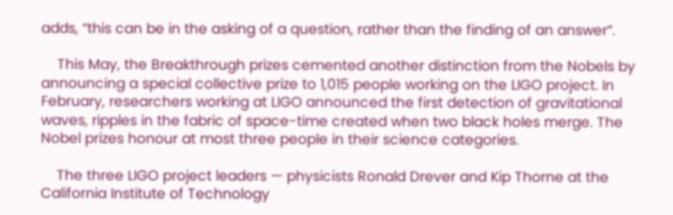adds, “this can be in the asking of a question, rather than the finding of an answer”.

    This May, the Breakthrough prizes cemented another distinction from the Nobels by announcing a special collective prize to 1,015 people working on the LIGO project. In February, researchers working at LIGO announced the first detection of gravitational waves, ripples in the fabric of space-time created when two black holes merge. The Nobel prizes honour at most three people in their science categories.

    The three LIGO project leaders — physicists Ronald Drever and Kip Thorne at the California Institute of Technology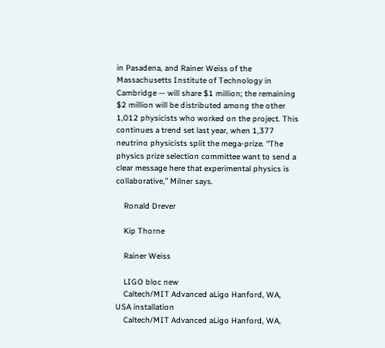in Pasadena, and Rainer Weiss of the Massachusetts Institute of Technology in Cambridge — will share $1 million; the remaining $2 million will be distributed among the other 1,012 physicists who worked on the project. This continues a trend set last year, when 1,377 neutrino physicists split the mega-prize. “The physics prize selection committee want to send a clear message here that experimental physics is collaborative,” Milner says.

    Ronald Drever

    Kip Thorne

    Rainer Weiss

    LIGO bloc new
    Caltech/MIT Advanced aLigo Hanford, WA, USA installation
    Caltech/MIT Advanced aLigo Hanford, WA,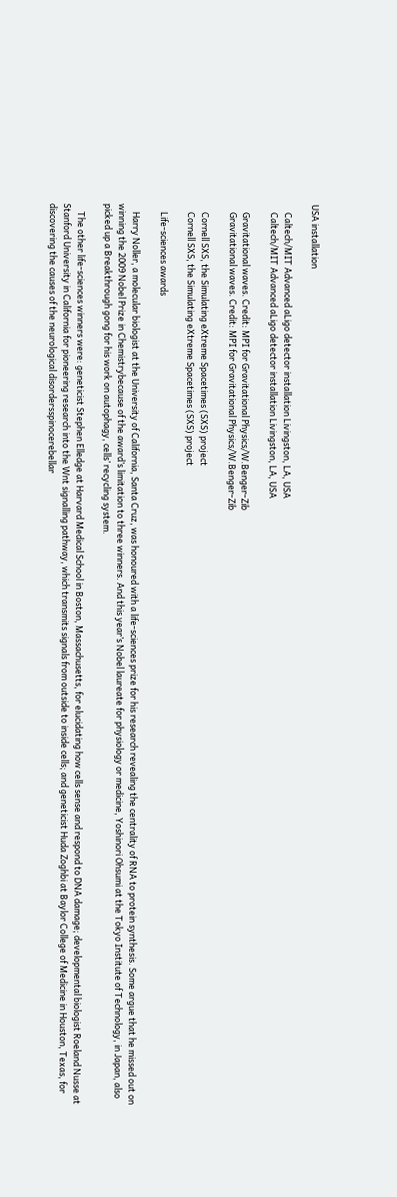USA installation

    Caltech/MIT Advanced aLigo detector installation Livingston, LA, USA
    Caltech/MIT Advanced aLigo detector installation Livingston, LA, USA

    Gravitational waves. Credit: MPI for Gravitational Physics/W.Benger-Zib
    Gravitational waves. Credit: MPI for Gravitational Physics/W.Benger-Zib

    Cornell SXS, the Simulating eXtreme Spacetimes (SXS) project
    Cornell SXS, the Simulating eXtreme Spacetimes (SXS) project

    Life-sciences awards

    Harry Noller, a molecular biologist at the University of California, Santa Cruz, was honoured with a life-sciences prize for his research revealing the centrality of RNA to protein synthesis. Some argue that he missed out on winning the 2009 Nobel Prize in Chemistrybecause of the award’s limitation to three winners. And this year’s Nobel laureate for physiology or medicine, Yoshinori Ohsumi at the Tokyo Institute of Technology, in Japan, also picked up a Breakthrough gong for his work on autophagy, cells’ recycling system.

    The other life-sciences winners were: geneticist Stephen Elledge at Harvard Medical School in Boston, Massachusetts, for elucidating how cells sense and respond to DNA damage; developmental biologist Roeland Nusse at Stanford University in California for pioneering research into the Wnt signalling pathway, which transmits signals from outside to inside cells; and geneticist Huda Zoghbi at Baylor College of Medicine in Houston, Texas, for discovering the causes of the neurological disordersspinocerebellar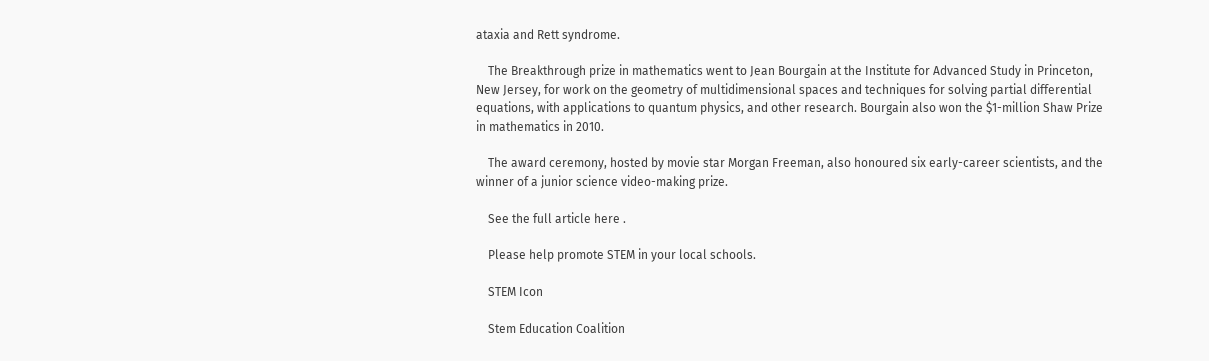ataxia and Rett syndrome.

    The Breakthrough prize in mathematics went to Jean Bourgain at the Institute for Advanced Study in Princeton, New Jersey, for work on the geometry of multidimensional spaces and techniques for solving partial differential equations, with applications to quantum physics, and other research. Bourgain also won the $1-million Shaw Prize in mathematics in 2010.

    The award ceremony, hosted by movie star Morgan Freeman, also honoured six early-career scientists, and the winner of a junior science video-making prize.

    See the full article here .

    Please help promote STEM in your local schools.

    STEM Icon

    Stem Education Coalition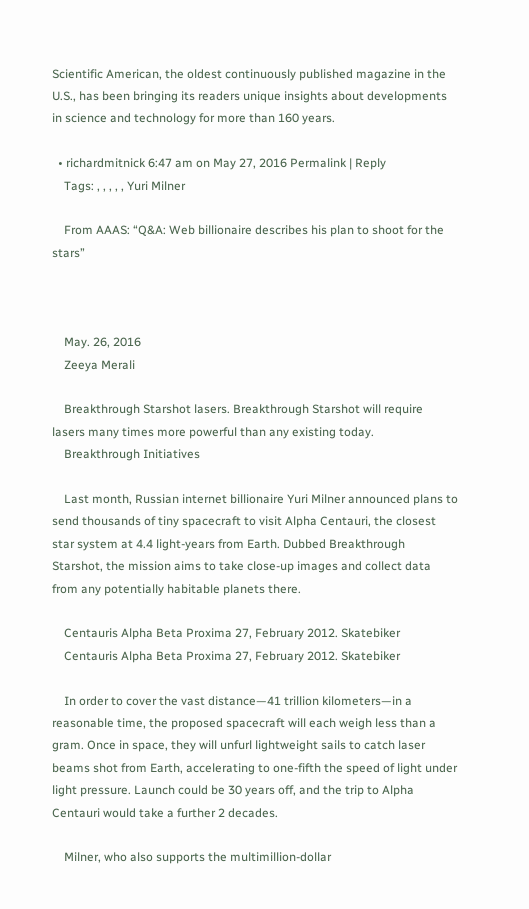Scientific American, the oldest continuously published magazine in the U.S., has been bringing its readers unique insights about developments in science and technology for more than 160 years.

  • richardmitnick 6:47 am on May 27, 2016 Permalink | Reply
    Tags: , , , , , Yuri Milner

    From AAAS: “Q&A: Web billionaire describes his plan to shoot for the stars”



    May. 26, 2016
    Zeeya Merali

    Breakthrough Starshot lasers. Breakthrough Starshot will require lasers many times more powerful than any existing today.
    Breakthrough Initiatives

    Last month, Russian internet billionaire Yuri Milner announced plans to send thousands of tiny spacecraft to visit Alpha Centauri, the closest star system at 4.4 light-years from Earth. Dubbed Breakthrough Starshot, the mission aims to take close-up images and collect data from any potentially habitable planets there.

    Centauris Alpha Beta Proxima 27, February 2012. Skatebiker
    Centauris Alpha Beta Proxima 27, February 2012. Skatebiker

    In order to cover the vast distance—41 trillion kilometers—in a reasonable time, the proposed spacecraft will each weigh less than a gram. Once in space, they will unfurl lightweight sails to catch laser beams shot from Earth, accelerating to one-fifth the speed of light under light pressure. Launch could be 30 years off, and the trip to Alpha Centauri would take a further 2 decades.

    Milner, who also supports the multimillion-dollar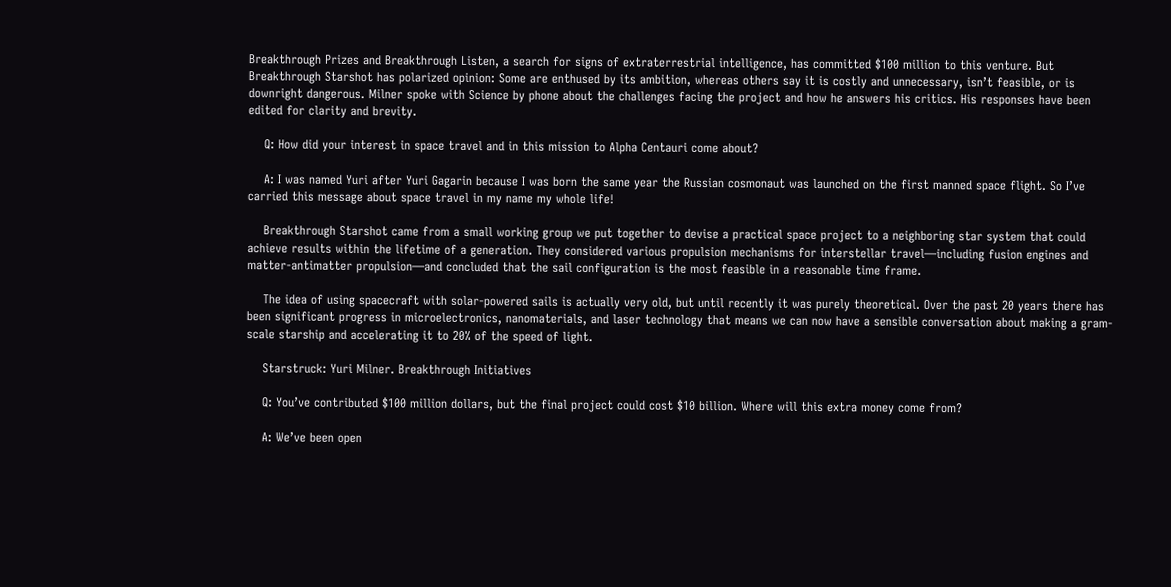Breakthrough Prizes and Breakthrough Listen, a search for signs of extraterrestrial intelligence, has committed $100 million to this venture. But Breakthrough Starshot has polarized opinion: Some are enthused by its ambition, whereas others say it is costly and unnecessary, isn’t feasible, or is downright dangerous. Milner spoke with Science by phone about the challenges facing the project and how he answers his critics. His responses have been edited for clarity and brevity.

    Q: How did your interest in space travel and in this mission to Alpha Centauri come about?

    A: I was named Yuri after Yuri Gagarin because I was born the same year the Russian cosmonaut was launched on the first manned space flight. So I’ve carried this message about space travel in my name my whole life!

    Breakthrough Starshot came from a small working group we put together to devise a practical space project to a neighboring star system that could achieve results within the lifetime of a generation. They considered various propulsion mechanisms for interstellar travel—including fusion engines and matter-antimatter propulsion—and concluded that the sail configuration is the most feasible in a reasonable time frame.

    The idea of using spacecraft with solar-powered sails is actually very old, but until recently it was purely theoretical. Over the past 20 years there has been significant progress in microelectronics, nanomaterials, and laser technology that means we can now have a sensible conversation about making a gram-scale starship and accelerating it to 20% of the speed of light.

    Starstruck: Yuri Milner. Breakthrough Initiatives

    Q: You’ve contributed $100 million dollars, but the final project could cost $10 billion. Where will this extra money come from?

    A: We’ve been open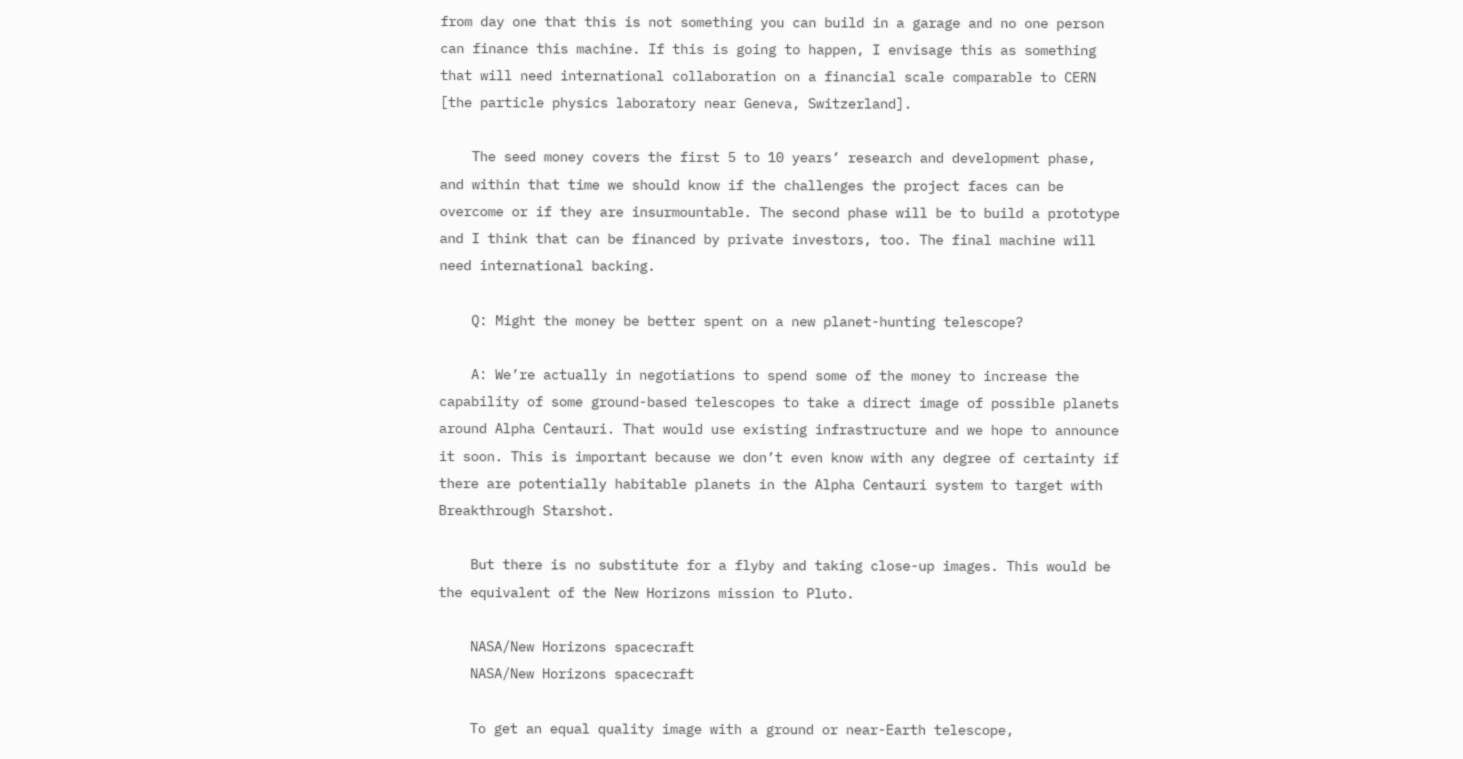from day one that this is not something you can build in a garage and no one person can finance this machine. If this is going to happen, I envisage this as something that will need international collaboration on a financial scale comparable to CERN [the particle physics laboratory near Geneva, Switzerland].

    The seed money covers the first 5 to 10 years’ research and development phase, and within that time we should know if the challenges the project faces can be overcome or if they are insurmountable. The second phase will be to build a prototype and I think that can be financed by private investors, too. The final machine will need international backing.

    Q: Might the money be better spent on a new planet-hunting telescope?

    A: We’re actually in negotiations to spend some of the money to increase the capability of some ground-based telescopes to take a direct image of possible planets around Alpha Centauri. That would use existing infrastructure and we hope to announce it soon. This is important because we don’t even know with any degree of certainty if there are potentially habitable planets in the Alpha Centauri system to target with Breakthrough Starshot.

    But there is no substitute for a flyby and taking close-up images. This would be the equivalent of the New Horizons mission to Pluto.

    NASA/New Horizons spacecraft
    NASA/New Horizons spacecraft

    To get an equal quality image with a ground or near-Earth telescope,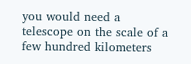you would need a telescope on the scale of a few hundred kilometers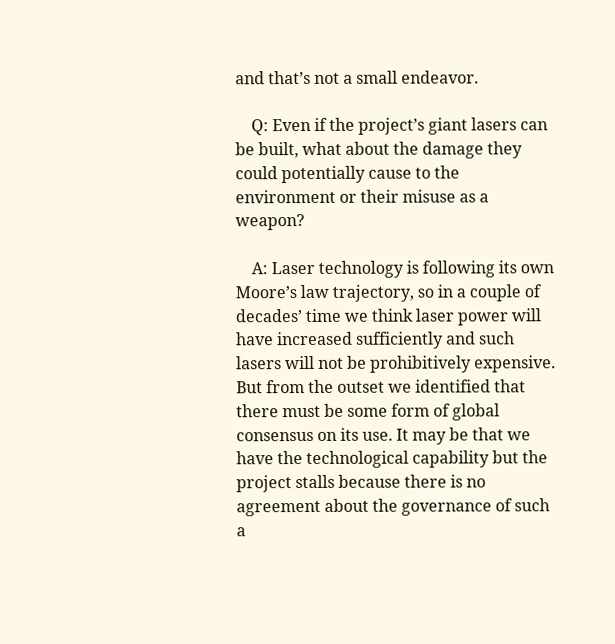and that’s not a small endeavor.

    Q: Even if the project’s giant lasers can be built, what about the damage they could potentially cause to the environment or their misuse as a weapon?

    A: Laser technology is following its own Moore’s law trajectory, so in a couple of decades’ time we think laser power will have increased sufficiently and such lasers will not be prohibitively expensive. But from the outset we identified that there must be some form of global consensus on its use. It may be that we have the technological capability but the project stalls because there is no agreement about the governance of such a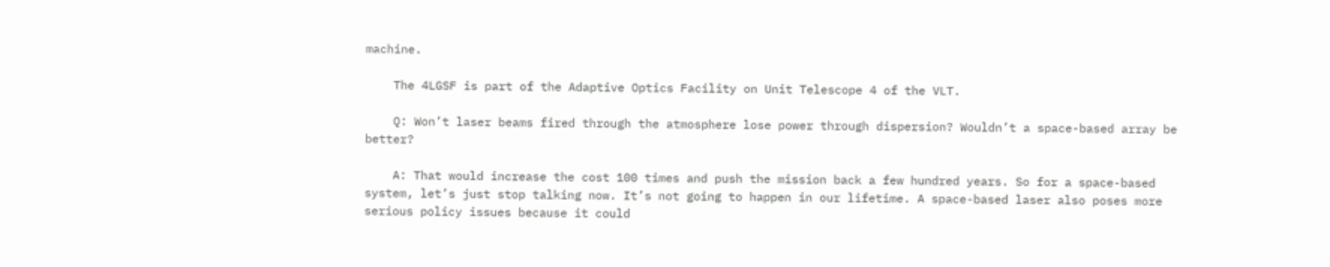machine.

    The 4LGSF is part of the Adaptive Optics Facility on Unit Telescope 4 of the VLT.

    Q: Won’t laser beams fired through the atmosphere lose power through dispersion? Wouldn’t a space-based array be better?

    A: That would increase the cost 100 times and push the mission back a few hundred years. So for a space-based system, let’s just stop talking now. It’s not going to happen in our lifetime. A space-based laser also poses more serious policy issues because it could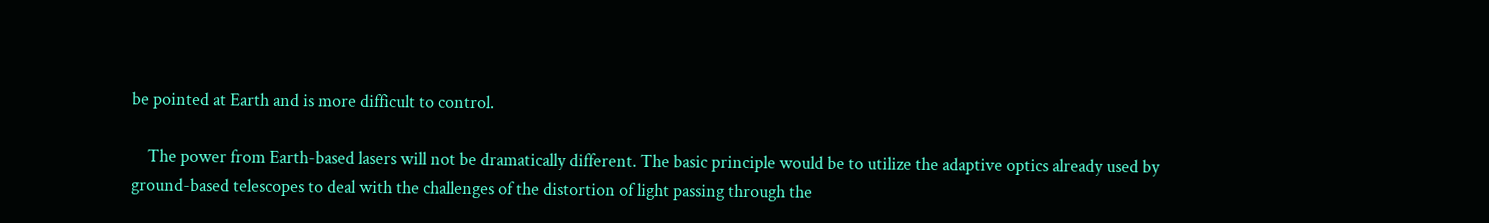be pointed at Earth and is more difficult to control.

    The power from Earth-based lasers will not be dramatically different. The basic principle would be to utilize the adaptive optics already used by ground-based telescopes to deal with the challenges of the distortion of light passing through the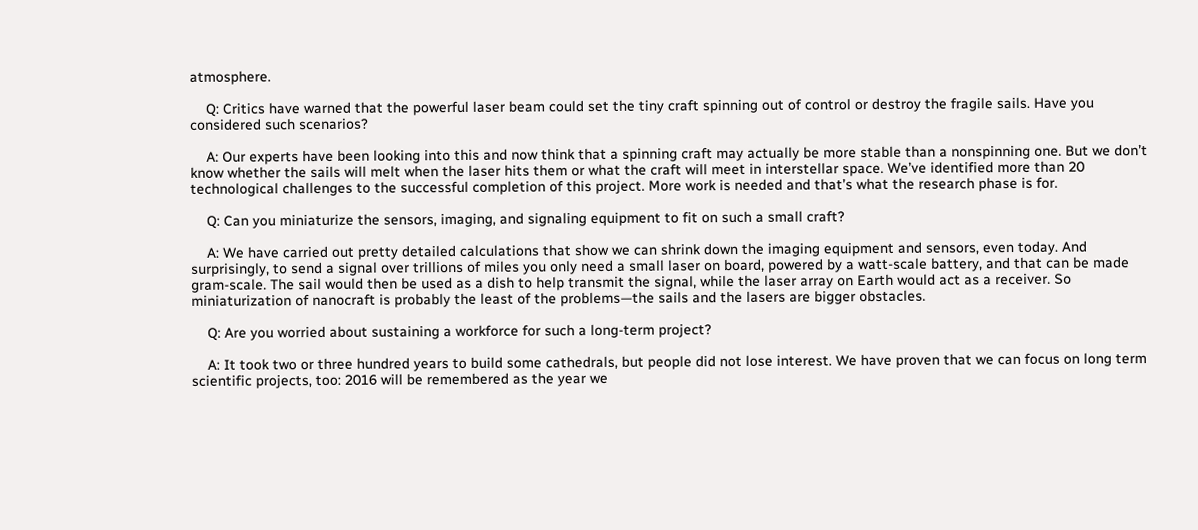atmosphere.

    Q: Critics have warned that the powerful laser beam could set the tiny craft spinning out of control or destroy the fragile sails. Have you considered such scenarios?

    A: Our experts have been looking into this and now think that a spinning craft may actually be more stable than a nonspinning one. But we don’t know whether the sails will melt when the laser hits them or what the craft will meet in interstellar space. We’ve identified more than 20 technological challenges to the successful completion of this project. More work is needed and that’s what the research phase is for.

    Q: Can you miniaturize the sensors, imaging, and signaling equipment to fit on such a small craft?

    A: We have carried out pretty detailed calculations that show we can shrink down the imaging equipment and sensors, even today. And surprisingly, to send a signal over trillions of miles you only need a small laser on board, powered by a watt-scale battery, and that can be made gram-scale. The sail would then be used as a dish to help transmit the signal, while the laser array on Earth would act as a receiver. So miniaturization of nanocraft is probably the least of the problems—the sails and the lasers are bigger obstacles.

    Q: Are you worried about sustaining a workforce for such a long-term project?

    A: It took two or three hundred years to build some cathedrals, but people did not lose interest. We have proven that we can focus on long term scientific projects, too: 2016 will be remembered as the year we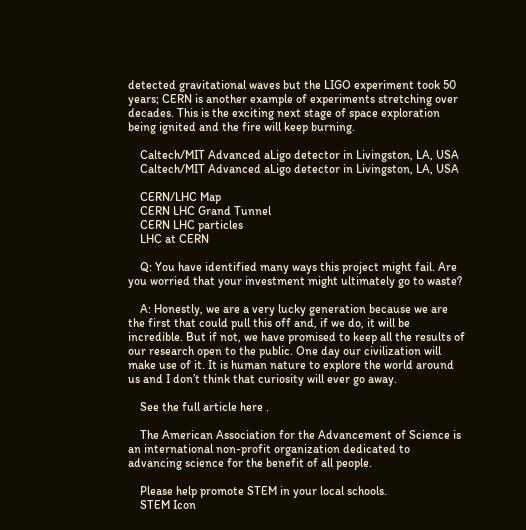detected gravitational waves but the LIGO experiment took 50 years; CERN is another example of experiments stretching over decades. This is the exciting next stage of space exploration being ignited and the fire will keep burning.

    Caltech/MIT Advanced aLigo detector in Livingston, LA, USA
    Caltech/MIT Advanced aLigo detector in Livingston, LA, USA

    CERN/LHC Map
    CERN LHC Grand Tunnel
    CERN LHC particles
    LHC at CERN

    Q: You have identified many ways this project might fail. Are you worried that your investment might ultimately go to waste?

    A: Honestly, we are a very lucky generation because we are the first that could pull this off and, if we do, it will be incredible. But if not, we have promised to keep all the results of our research open to the public. One day our civilization will make use of it. It is human nature to explore the world around us and I don’t think that curiosity will ever go away.

    See the full article here .

    The American Association for the Advancement of Science is an international non-profit organization dedicated to advancing science for the benefit of all people.

    Please help promote STEM in your local schools.
    STEM Icon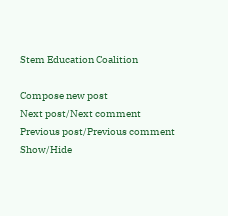Stem Education Coalition

Compose new post
Next post/Next comment
Previous post/Previous comment
Show/Hide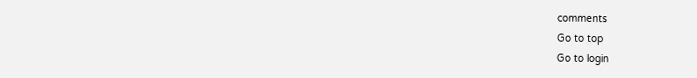comments
Go to top
Go to login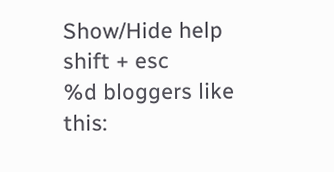Show/Hide help
shift + esc
%d bloggers like this: